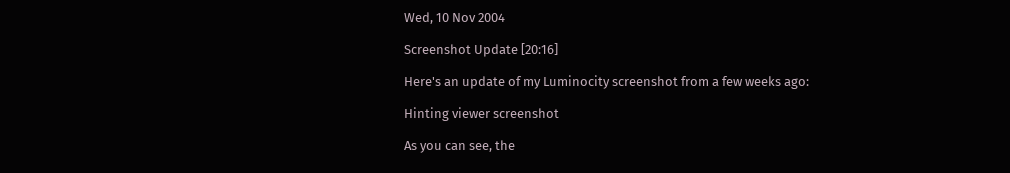Wed, 10 Nov 2004

Screenshot Update [20:16]

Here's an update of my Luminocity screenshot from a few weeks ago:

Hinting viewer screenshot

As you can see, the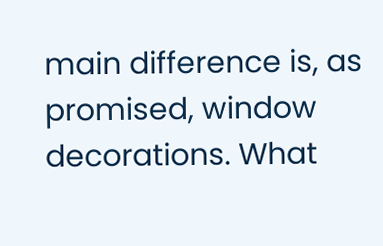main difference is, as promised, window decorations. What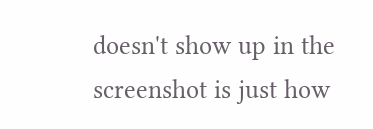doesn't show up in the screenshot is just how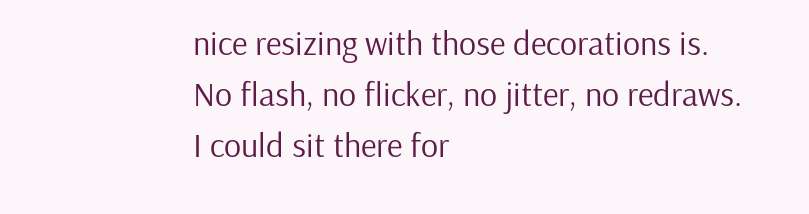nice resizing with those decorations is. No flash, no flicker, no jitter, no redraws. I could sit there for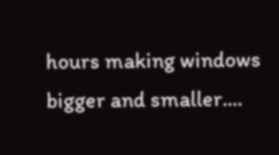hours making windows bigger and smaller....